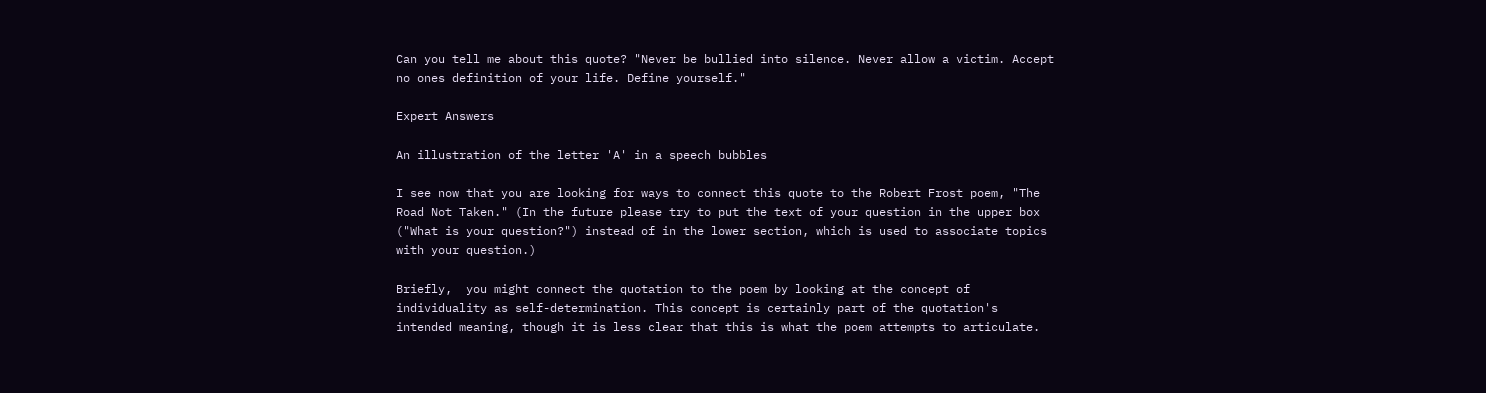Can you tell me about this quote? "Never be bullied into silence. Never allow a victim. Accept no ones definition of your life. Define yourself."

Expert Answers

An illustration of the letter 'A' in a speech bubbles

I see now that you are looking for ways to connect this quote to the Robert Frost poem, "The Road Not Taken." (In the future please try to put the text of your question in the upper box ("What is your question?") instead of in the lower section, which is used to associate topics with your question.)

Briefly,  you might connect the quotation to the poem by looking at the concept of individuality as self-determination. This concept is certainly part of the quotation's intended meaning, though it is less clear that this is what the poem attempts to articulate.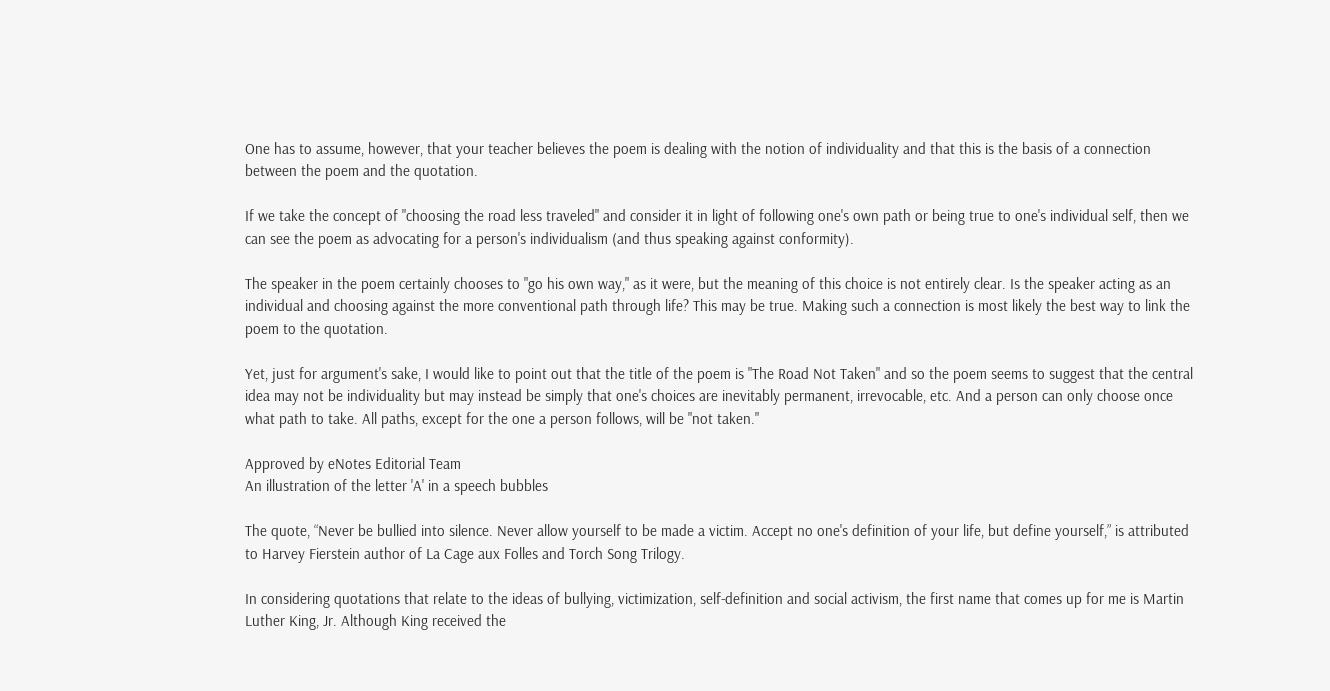One has to assume, however, that your teacher believes the poem is dealing with the notion of individuality and that this is the basis of a connection between the poem and the quotation.

If we take the concept of "choosing the road less traveled" and consider it in light of following one's own path or being true to one's individual self, then we can see the poem as advocating for a person's individualism (and thus speaking against conformity).

The speaker in the poem certainly chooses to "go his own way," as it were, but the meaning of this choice is not entirely clear. Is the speaker acting as an individual and choosing against the more conventional path through life? This may be true. Making such a connection is most likely the best way to link the poem to the quotation.

Yet, just for argument's sake, I would like to point out that the title of the poem is "The Road Not Taken" and so the poem seems to suggest that the central idea may not be individuality but may instead be simply that one's choices are inevitably permanent, irrevocable, etc. And a person can only choose once what path to take. All paths, except for the one a person follows, will be "not taken."

Approved by eNotes Editorial Team
An illustration of the letter 'A' in a speech bubbles

The quote, “Never be bullied into silence. Never allow yourself to be made a victim. Accept no one's definition of your life, but define yourself,” is attributed to Harvey Fierstein author of La Cage aux Folles and Torch Song Trilogy.

In considering quotations that relate to the ideas of bullying, victimization, self-definition and social activism, the first name that comes up for me is Martin Luther King, Jr. Although King received the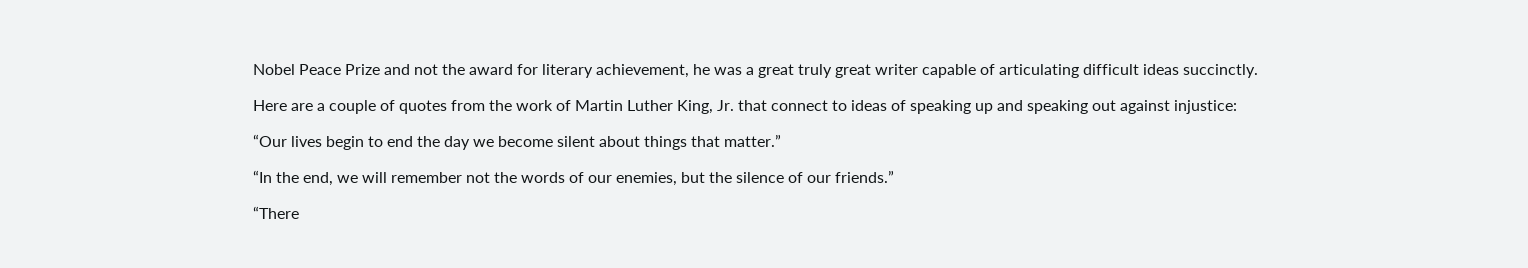Nobel Peace Prize and not the award for literary achievement, he was a great truly great writer capable of articulating difficult ideas succinctly.

Here are a couple of quotes from the work of Martin Luther King, Jr. that connect to ideas of speaking up and speaking out against injustice:

“Our lives begin to end the day we become silent about things that matter.”

“In the end, we will remember not the words of our enemies, but the silence of our friends.”

“There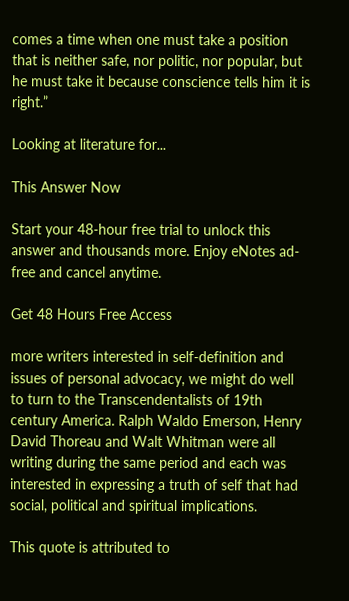comes a time when one must take a position that is neither safe, nor politic, nor popular, but he must take it because conscience tells him it is right.”

Looking at literature for...

This Answer Now

Start your 48-hour free trial to unlock this answer and thousands more. Enjoy eNotes ad-free and cancel anytime.

Get 48 Hours Free Access

more writers interested in self-definition and issues of personal advocacy, we might do well to turn to the Transcendentalists of 19th century America. Ralph Waldo Emerson, Henry David Thoreau and Walt Whitman were all writing during the same period and each was interested in expressing a truth of self that had social, political and spiritual implications.

This quote is attributed to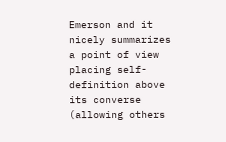Emerson and it nicely summarizes a point of view placing self-definition above its converse (allowing others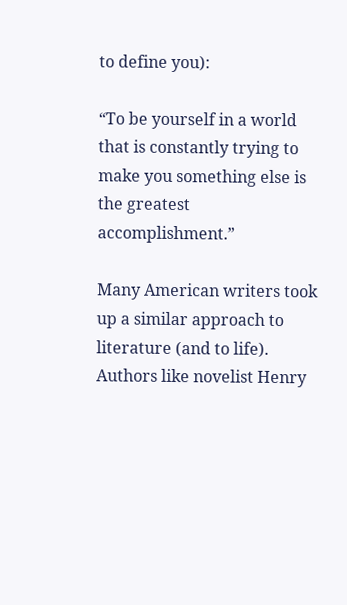to define you):

“To be yourself in a world that is constantly trying to make you something else is the greatest accomplishment.”

Many American writers took up a similar approach to literature (and to life). Authors like novelist Henry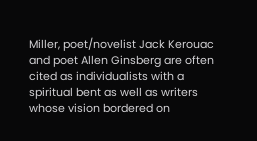Miller, poet/novelist Jack Kerouac and poet Allen Ginsberg are often cited as individualists with a spiritual bent as well as writers whose vision bordered on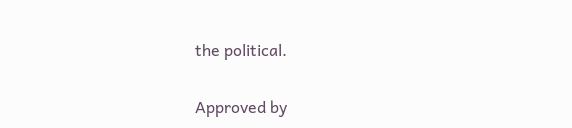the political.

Approved by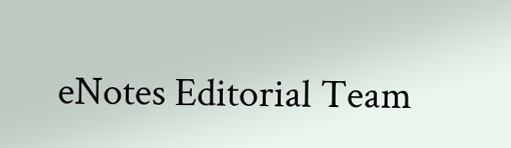eNotes Editorial Team